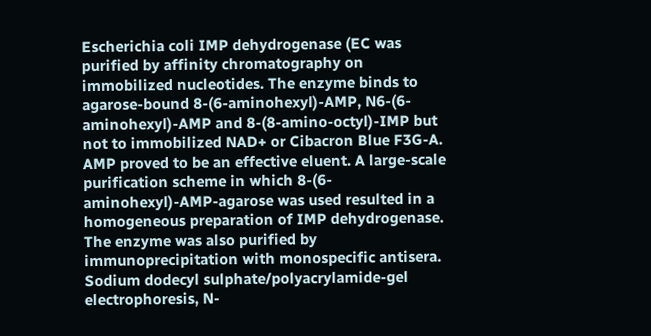Escherichia coli IMP dehydrogenase (EC was purified by affinity chromatography on immobilized nucleotides. The enzyme binds to agarose-bound 8-(6-aminohexyl)-AMP, N6-(6-aminohexyl)-AMP and 8-(8-amino-octyl)-IMP but not to immobilized NAD+ or Cibacron Blue F3G-A. AMP proved to be an effective eluent. A large-scale purification scheme in which 8-(6-aminohexyl)-AMP-agarose was used resulted in a homogeneous preparation of IMP dehydrogenase. The enzyme was also purified by immunoprecipitation with monospecific antisera. Sodium dodecyl sulphate/polyacrylamide-gel electrophoresis, N-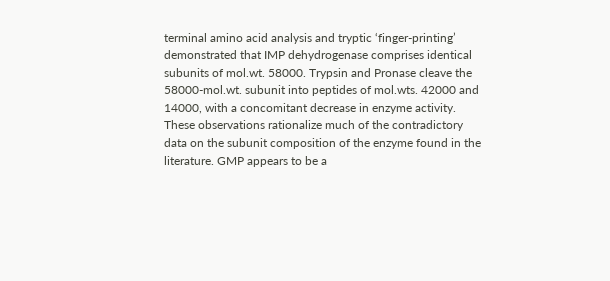terminal amino acid analysis and tryptic ‘finger-printing’ demonstrated that IMP dehydrogenase comprises identical subunits of mol.wt. 58000. Trypsin and Pronase cleave the 58000-mol.wt. subunit into peptides of mol.wts. 42000 and 14000, with a concomitant decrease in enzyme activity. These observations rationalize much of the contradictory data on the subunit composition of the enzyme found in the literature. GMP appears to be a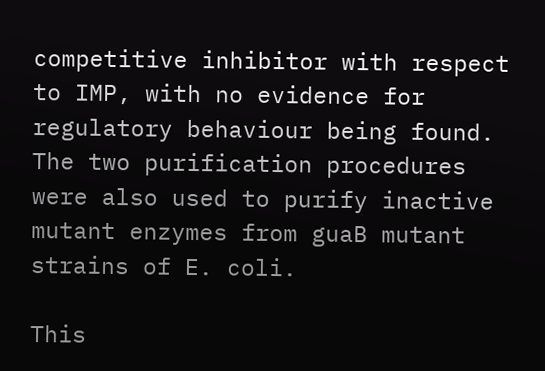competitive inhibitor with respect to IMP, with no evidence for regulatory behaviour being found. The two purification procedures were also used to purify inactive mutant enzymes from guaB mutant strains of E. coli.

This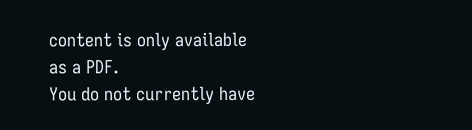content is only available as a PDF.
You do not currently have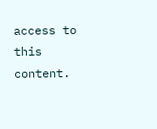access to this content.